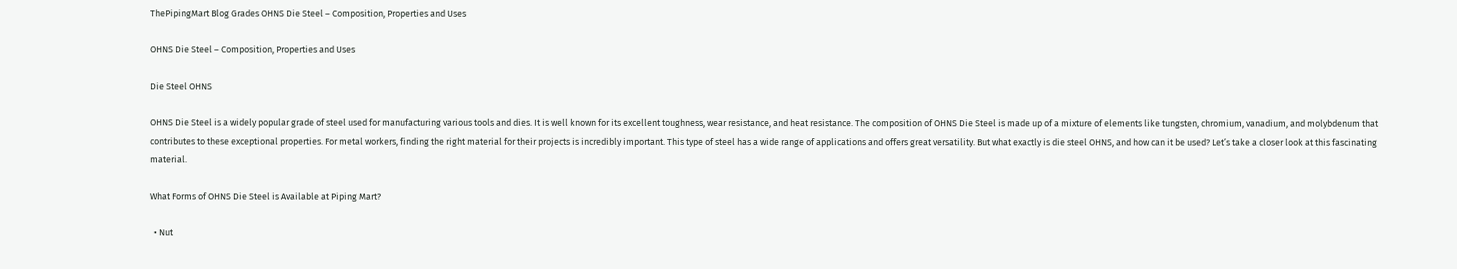ThePipingMart Blog Grades OHNS Die Steel – Composition, Properties and Uses

OHNS Die Steel – Composition, Properties and Uses

Die Steel OHNS

OHNS Die Steel is a widely popular grade of steel used for manufacturing various tools and dies. It is well known for its excellent toughness, wear resistance, and heat resistance. The composition of OHNS Die Steel is made up of a mixture of elements like tungsten, chromium, vanadium, and molybdenum that contributes to these exceptional properties. For metal workers, finding the right material for their projects is incredibly important. This type of steel has a wide range of applications and offers great versatility. But what exactly is die steel OHNS, and how can it be used? Let’s take a closer look at this fascinating material.

What Forms of OHNS Die Steel is Available at Piping Mart?

  • Nut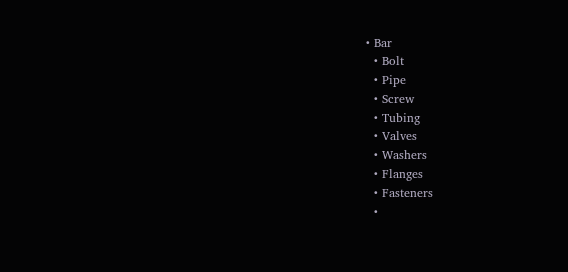• Bar
  • Bolt
  • Pipe
  • Screw
  • Tubing
  • Valves
  • Washers
  • Flanges
  • Fasteners
  •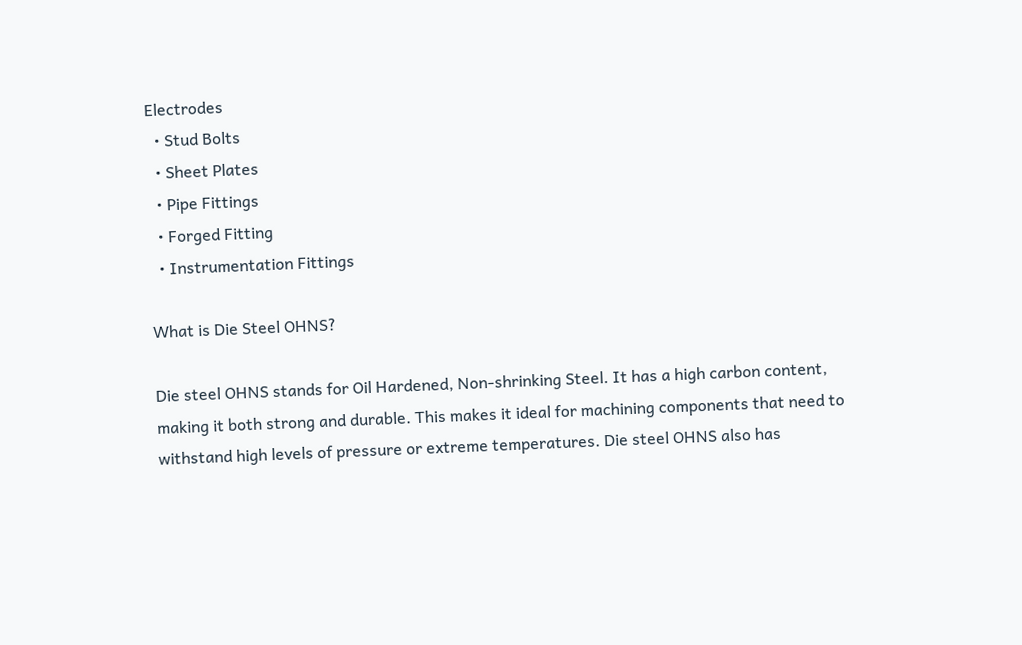Electrodes
  • Stud Bolts
  • Sheet Plates
  • Pipe Fittings
  • Forged Fitting
  • Instrumentation Fittings

What is Die Steel OHNS?

Die steel OHNS stands for Oil Hardened, Non-shrinking Steel. It has a high carbon content, making it both strong and durable. This makes it ideal for machining components that need to withstand high levels of pressure or extreme temperatures. Die steel OHNS also has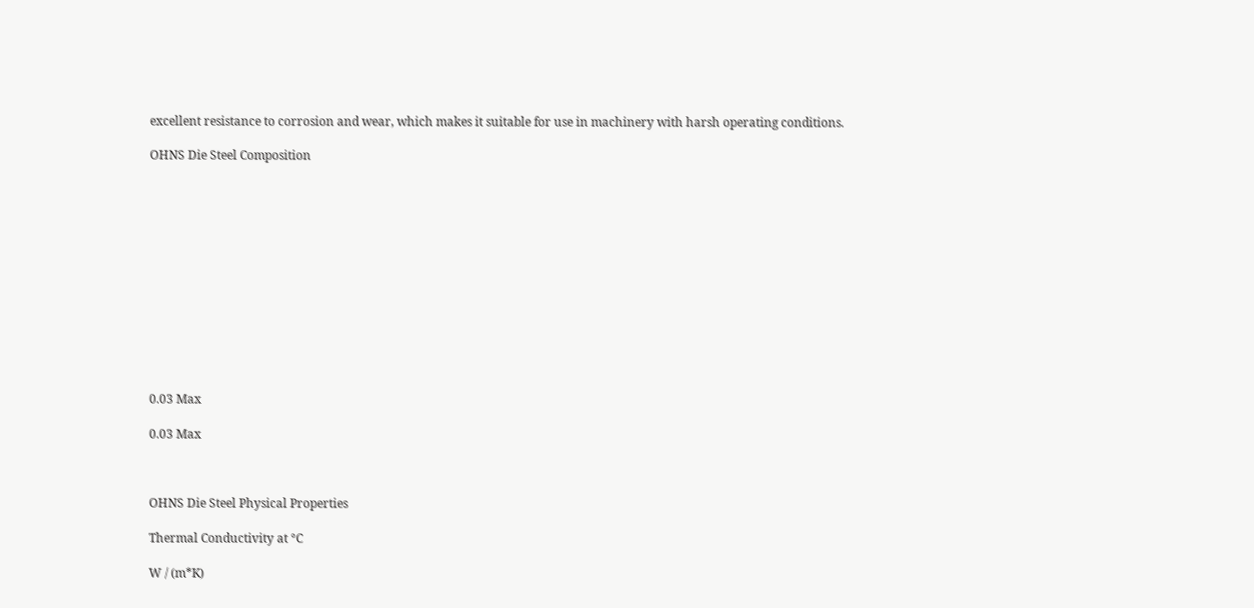excellent resistance to corrosion and wear, which makes it suitable for use in machinery with harsh operating conditions.

OHNS Die Steel Composition













0.03 Max

0.03 Max



OHNS Die Steel Physical Properties

Thermal Conductivity at °C

W / (m*K)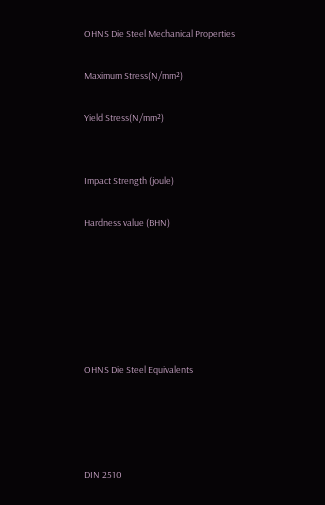OHNS Die Steel Mechanical Properties

Maximum Stress(N/mm²)

Yield Stress(N/mm²)


Impact Strength (joule)

Hardness value (BHN)






OHNS Die Steel Equivalents




DIN 2510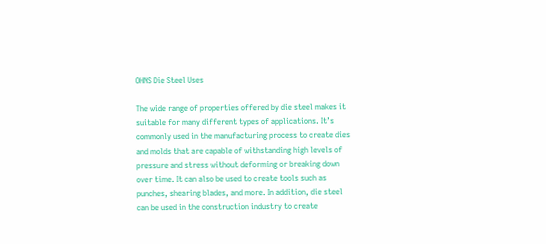OHNS Die Steel Uses

The wide range of properties offered by die steel makes it suitable for many different types of applications. It’s commonly used in the manufacturing process to create dies and molds that are capable of withstanding high levels of pressure and stress without deforming or breaking down over time. It can also be used to create tools such as punches, shearing blades, and more. In addition, die steel can be used in the construction industry to create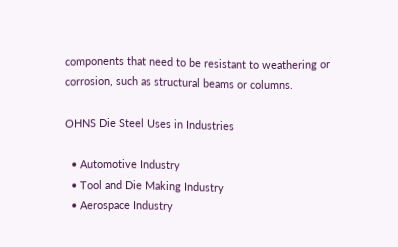components that need to be resistant to weathering or corrosion, such as structural beams or columns.

OHNS Die Steel Uses in Industries

  • Automotive Industry
  • Tool and Die Making Industry
  • Aerospace Industry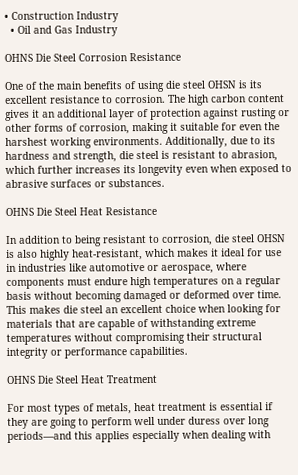• Construction Industry
  • Oil and Gas Industry

OHNS Die Steel Corrosion Resistance

One of the main benefits of using die steel OHSN is its excellent resistance to corrosion. The high carbon content gives it an additional layer of protection against rusting or other forms of corrosion, making it suitable for even the harshest working environments. Additionally, due to its hardness and strength, die steel is resistant to abrasion, which further increases its longevity even when exposed to abrasive surfaces or substances.

OHNS Die Steel Heat Resistance

In addition to being resistant to corrosion, die steel OHSN is also highly heat-resistant, which makes it ideal for use in industries like automotive or aerospace, where components must endure high temperatures on a regular basis without becoming damaged or deformed over time. This makes die steel an excellent choice when looking for materials that are capable of withstanding extreme temperatures without compromising their structural integrity or performance capabilities.

OHNS Die Steel Heat Treatment

For most types of metals, heat treatment is essential if they are going to perform well under duress over long periods—and this applies especially when dealing with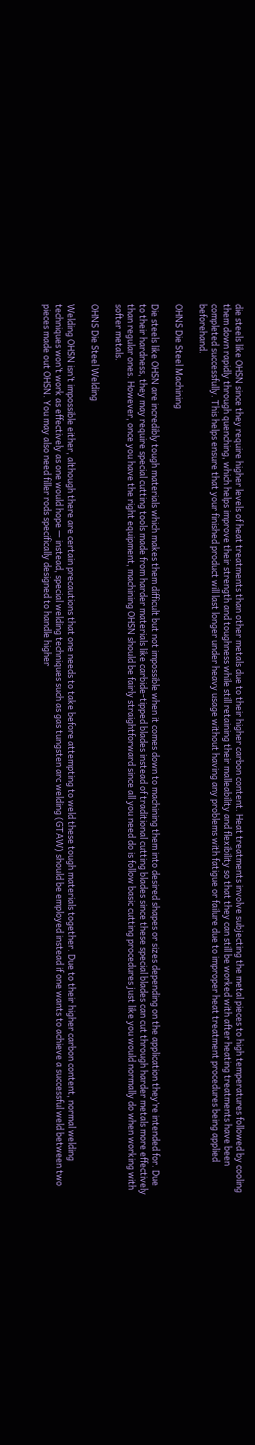die steels like OHSN since they require higher levels of heat treatments than other metals due to their higher carbon content. Heat treatments involve subjecting the metal pieces to high temperatures followed by cooling them down rapidly through quenching, which helps improve their strength and toughness while still retaining their malleability and flexibility so that they can still be worked with after heating treatments have been completed successfully. This helps ensure that your finished product will last longer under heavy usage without having any problems with fatigue or failure due to improper heat treatment procedures being applied beforehand.

OHNS Die Steel Machining

Die steels like OHSN are incredibly tough materials which makes them difficult but not impossible when it comes down to machining them into desired shapes or sizes depending on the application they’re intended for. Due to their hardness, they may require special cutting tools made from harder materials like carbide-tipped blades instead of traditional cutting blades since these special blades can cut through harder metals more effectively than regular ones. However, once you have the right equipment, machining OHSN should be fairly straightforward since all you need do is follow basic cutting procedures just like you would normally do when working with softer metals.

OHNS Die Steel Welding

Welding OHSN isn’t impossible either, although there are certain precautions that one needs to take before attempting to weld these tough materials together. Due to their higher carbon content, normal welding techniques won’t work as effectively as one would hope — instead, special welding techniques such as gas tungsten arc welding (GTAW) should be employed instead if one wants to achieve a successful weld between two pieces made out OHSN. You may also need filler rods specifically designed to handle higher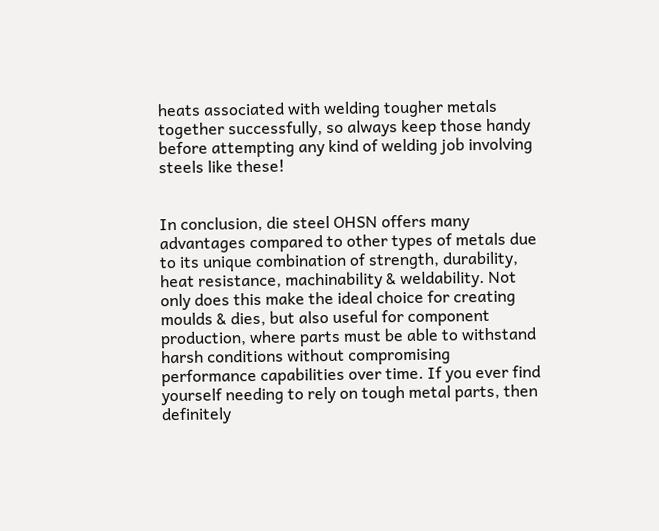heats associated with welding tougher metals together successfully, so always keep those handy before attempting any kind of welding job involving steels like these!


In conclusion, die steel OHSN offers many advantages compared to other types of metals due to its unique combination of strength, durability, heat resistance, machinability & weldability. Not only does this make the ideal choice for creating moulds & dies, but also useful for component production, where parts must be able to withstand harsh conditions without compromising performance capabilities over time. If you ever find yourself needing to rely on tough metal parts, then definitely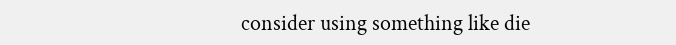consider using something like die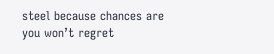steel because chances are you won’t regret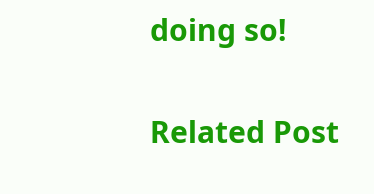doing so!

Related Post